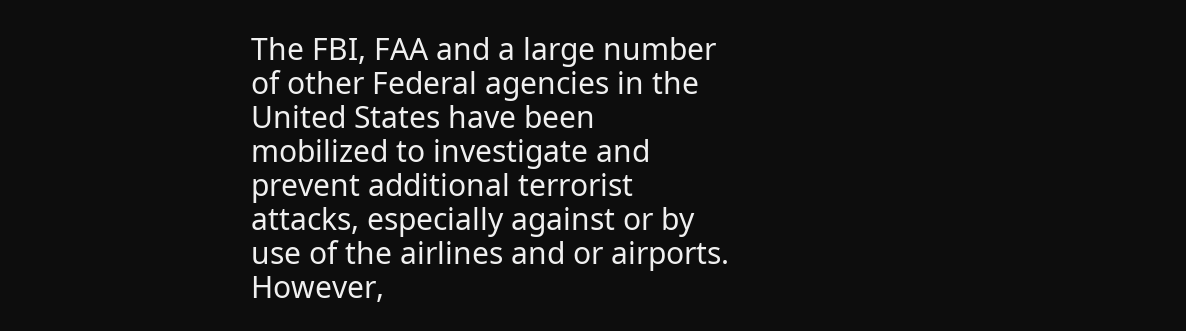The FBI, FAA and a large number of other Federal agencies in the United States have been mobilized to investigate and prevent additional terrorist attacks, especially against or by use of the airlines and or airports. However,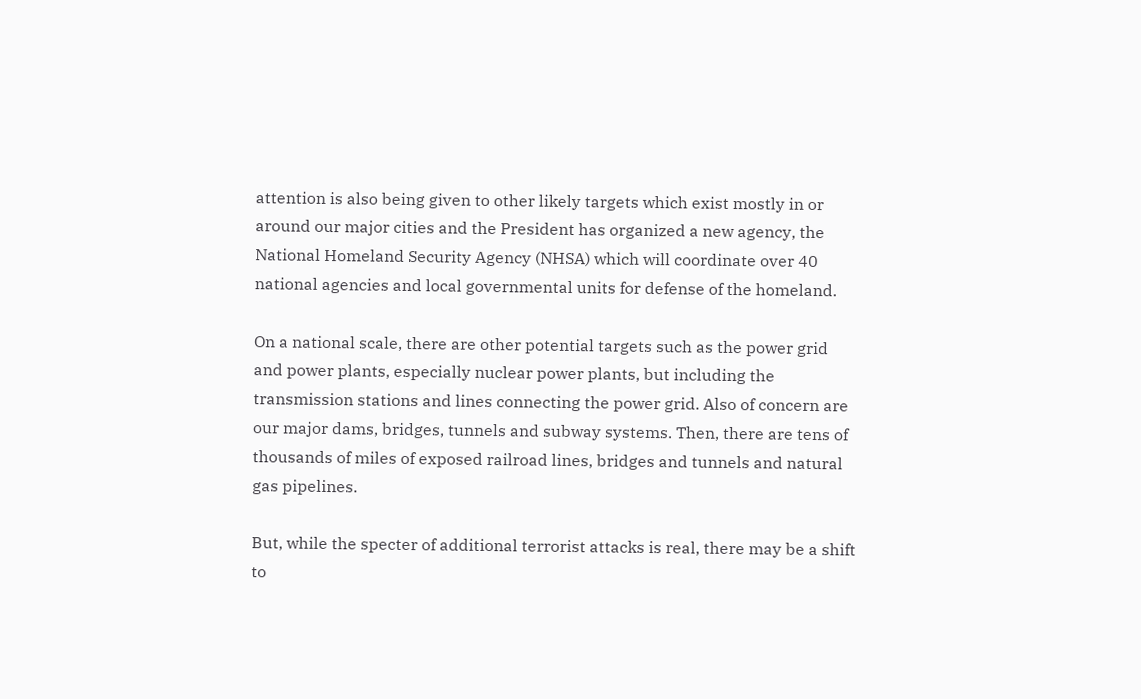attention is also being given to other likely targets which exist mostly in or around our major cities and the President has organized a new agency, the National Homeland Security Agency (NHSA) which will coordinate over 40 national agencies and local governmental units for defense of the homeland.

On a national scale, there are other potential targets such as the power grid and power plants, especially nuclear power plants, but including the transmission stations and lines connecting the power grid. Also of concern are our major dams, bridges, tunnels and subway systems. Then, there are tens of thousands of miles of exposed railroad lines, bridges and tunnels and natural gas pipelines.

But, while the specter of additional terrorist attacks is real, there may be a shift to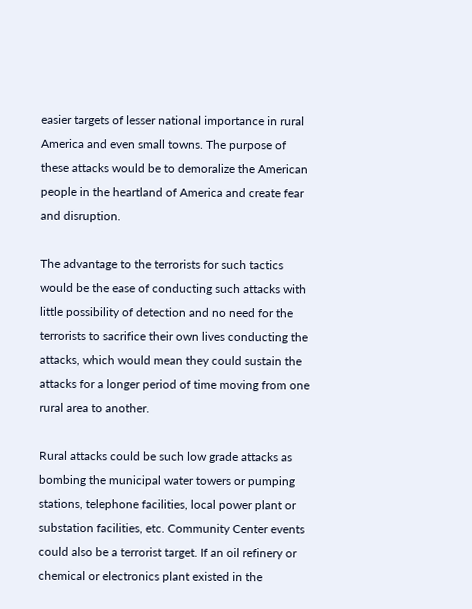easier targets of lesser national importance in rural America and even small towns. The purpose of these attacks would be to demoralize the American people in the heartland of America and create fear and disruption.

The advantage to the terrorists for such tactics would be the ease of conducting such attacks with little possibility of detection and no need for the terrorists to sacrifice their own lives conducting the attacks, which would mean they could sustain the attacks for a longer period of time moving from one rural area to another.

Rural attacks could be such low grade attacks as bombing the municipal water towers or pumping stations, telephone facilities, local power plant or substation facilities, etc. Community Center events could also be a terrorist target. If an oil refinery or chemical or electronics plant existed in the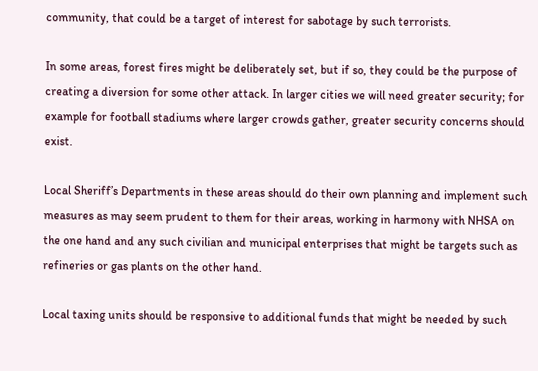community, that could be a target of interest for sabotage by such terrorists.

In some areas, forest fires might be deliberately set, but if so, they could be the purpose of creating a diversion for some other attack. In larger cities we will need greater security; for example for football stadiums where larger crowds gather, greater security concerns should exist.

Local Sheriff’s Departments in these areas should do their own planning and implement such measures as may seem prudent to them for their areas, working in harmony with NHSA on the one hand and any such civilian and municipal enterprises that might be targets such as refineries or gas plants on the other hand.

Local taxing units should be responsive to additional funds that might be needed by such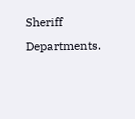Sheriff Departments.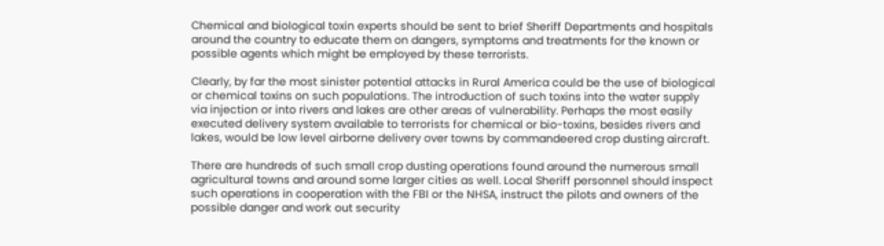Chemical and biological toxin experts should be sent to brief Sheriff Departments and hospitals around the country to educate them on dangers, symptoms and treatments for the known or possible agents which might be employed by these terrorists.

Clearly, by far the most sinister potential attacks in Rural America could be the use of biological or chemical toxins on such populations. The introduction of such toxins into the water supply via injection or into rivers and lakes are other areas of vulnerability. Perhaps the most easily executed delivery system available to terrorists for chemical or bio-toxins, besides rivers and lakes, would be low level airborne delivery over towns by commandeered crop dusting aircraft.

There are hundreds of such small crop dusting operations found around the numerous small agricultural towns and around some larger cities as well. Local Sheriff personnel should inspect such operations in cooperation with the FBI or the NHSA, instruct the pilots and owners of the possible danger and work out security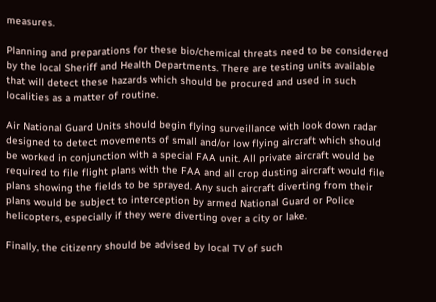measures.

Planning and preparations for these bio/chemical threats need to be considered by the local Sheriff and Health Departments. There are testing units available that will detect these hazards which should be procured and used in such localities as a matter of routine.

Air National Guard Units should begin flying surveillance with look down radar designed to detect movements of small and/or low flying aircraft which should be worked in conjunction with a special FAA unit. All private aircraft would be required to file flight plans with the FAA and all crop dusting aircraft would file plans showing the fields to be sprayed. Any such aircraft diverting from their plans would be subject to interception by armed National Guard or Police helicopters, especially if they were diverting over a city or lake.

Finally, the citizenry should be advised by local TV of such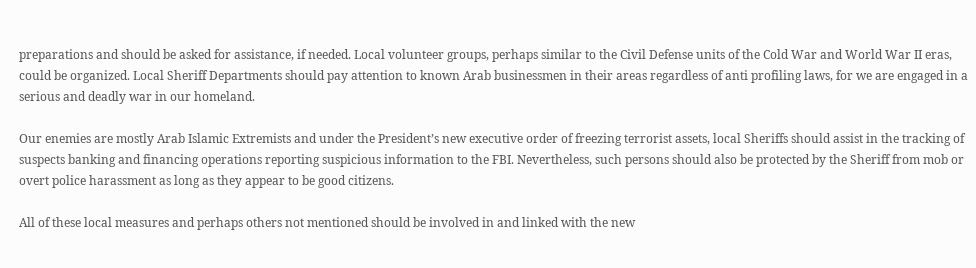preparations and should be asked for assistance, if needed. Local volunteer groups, perhaps similar to the Civil Defense units of the Cold War and World War II eras, could be organized. Local Sheriff Departments should pay attention to known Arab businessmen in their areas regardless of anti profiling laws, for we are engaged in a serious and deadly war in our homeland.

Our enemies are mostly Arab Islamic Extremists and under the President’s new executive order of freezing terrorist assets, local Sheriffs should assist in the tracking of suspects banking and financing operations reporting suspicious information to the FBI. Nevertheless, such persons should also be protected by the Sheriff from mob or overt police harassment as long as they appear to be good citizens.

All of these local measures and perhaps others not mentioned should be involved in and linked with the new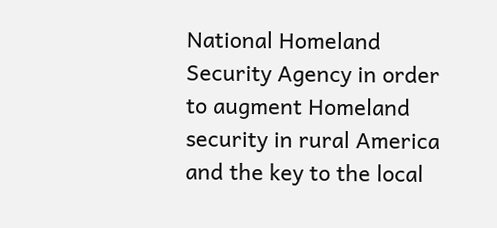National Homeland Security Agency in order to augment Homeland security in rural America and the key to the local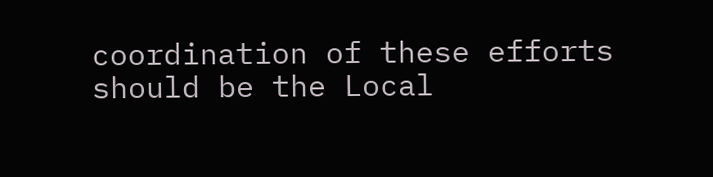coordination of these efforts should be the Local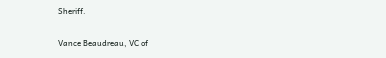Sheriff.

Vance Beaudreau, VC of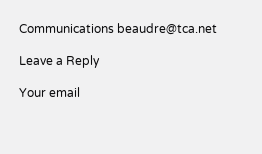Communications beaudre@tca.net

Leave a Reply

Your email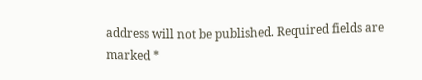address will not be published. Required fields are marked *